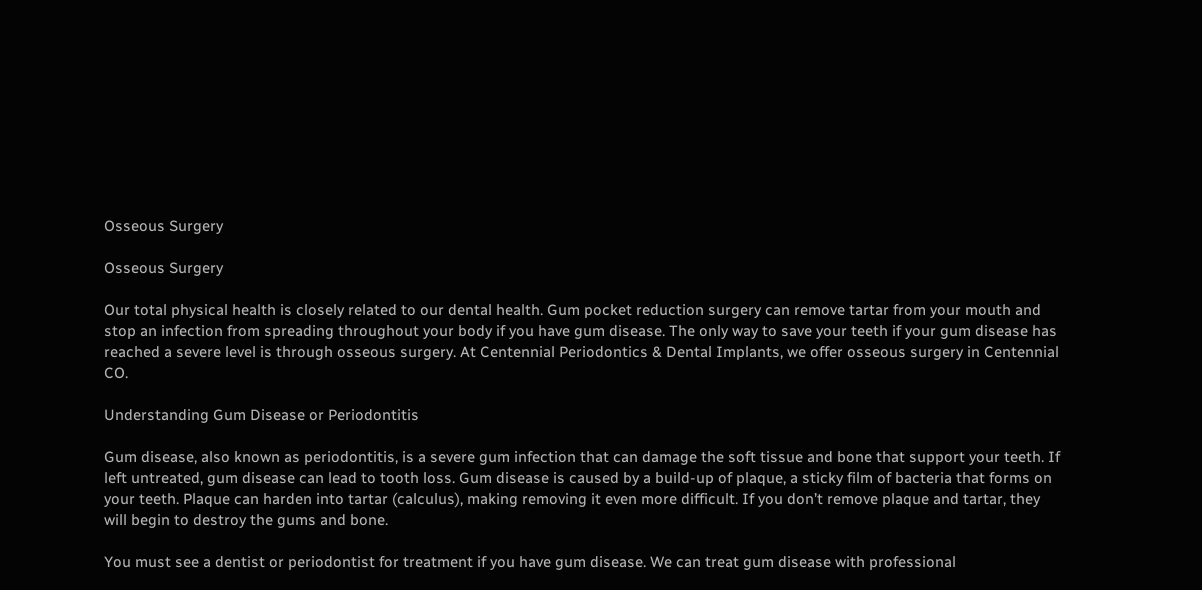Osseous Surgery

Osseous Surgery

Our total physical health is closely related to our dental health. Gum pocket reduction surgery can remove tartar from your mouth and stop an infection from spreading throughout your body if you have gum disease. The only way to save your teeth if your gum disease has reached a severe level is through osseous surgery. At Centennial Periodontics & Dental Implants, we offer osseous surgery in Centennial CO.

Understanding Gum Disease or Periodontitis

Gum disease, also known as periodontitis, is a severe gum infection that can damage the soft tissue and bone that support your teeth. If left untreated, gum disease can lead to tooth loss. Gum disease is caused by a build-up of plaque, a sticky film of bacteria that forms on your teeth. Plaque can harden into tartar (calculus), making removing it even more difficult. If you don’t remove plaque and tartar, they will begin to destroy the gums and bone.

You must see a dentist or periodontist for treatment if you have gum disease. We can treat gum disease with professional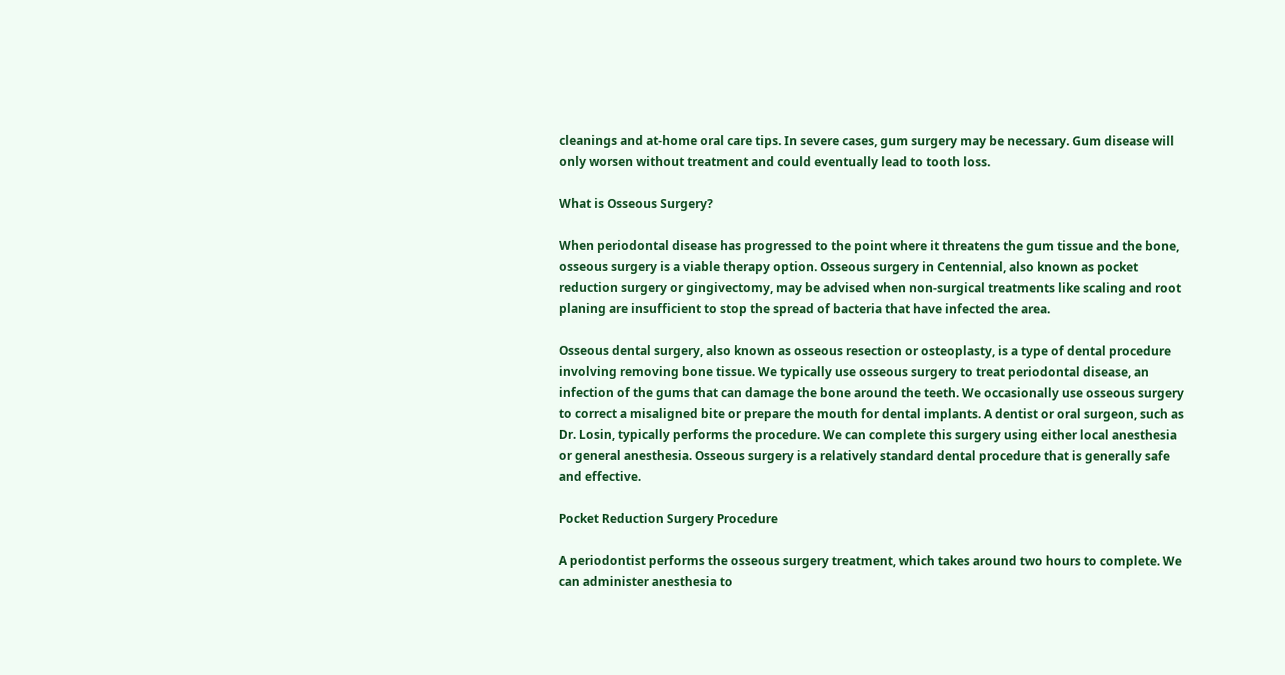cleanings and at-home oral care tips. In severe cases, gum surgery may be necessary. Gum disease will only worsen without treatment and could eventually lead to tooth loss.

What is Osseous Surgery?

When periodontal disease has progressed to the point where it threatens the gum tissue and the bone, osseous surgery is a viable therapy option. Osseous surgery in Centennial, also known as pocket reduction surgery or gingivectomy, may be advised when non-surgical treatments like scaling and root planing are insufficient to stop the spread of bacteria that have infected the area.

Osseous dental surgery, also known as osseous resection or osteoplasty, is a type of dental procedure involving removing bone tissue. We typically use osseous surgery to treat periodontal disease, an infection of the gums that can damage the bone around the teeth. We occasionally use osseous surgery to correct a misaligned bite or prepare the mouth for dental implants. A dentist or oral surgeon, such as Dr. Losin, typically performs the procedure. We can complete this surgery using either local anesthesia or general anesthesia. Osseous surgery is a relatively standard dental procedure that is generally safe and effective.

Pocket Reduction Surgery Procedure

A periodontist performs the osseous surgery treatment, which takes around two hours to complete. We can administer anesthesia to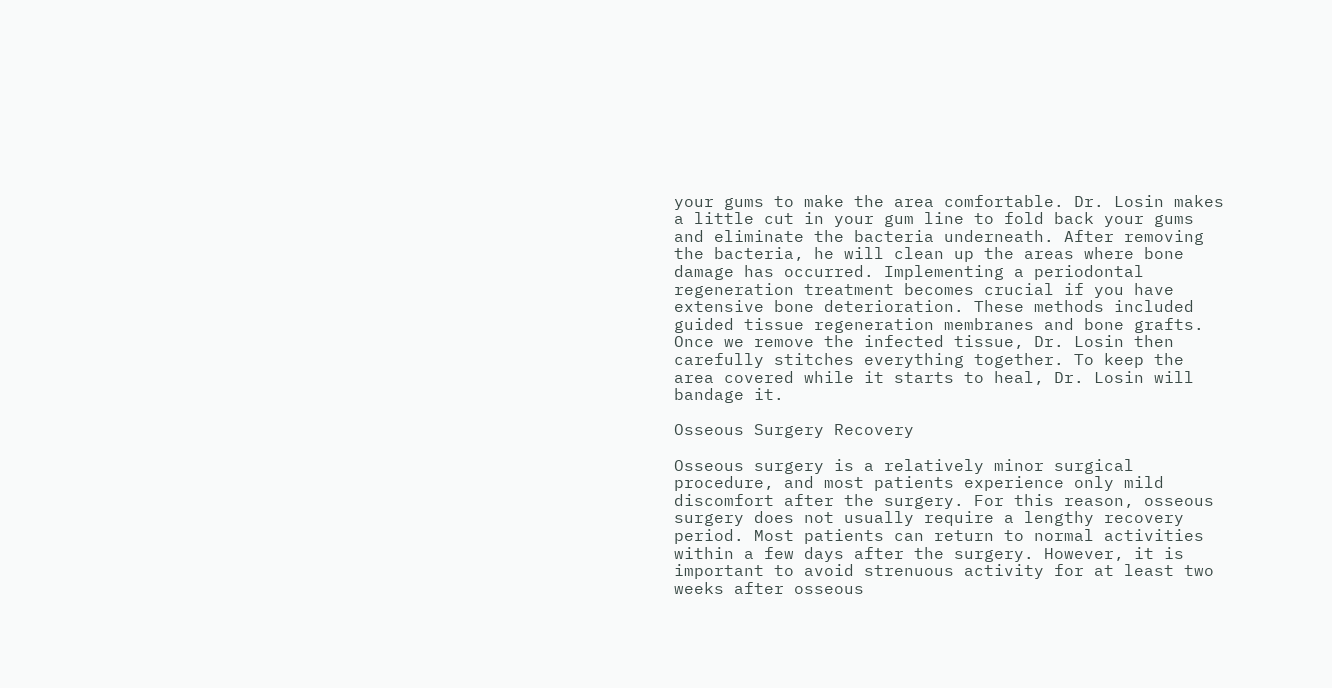your gums to make the area comfortable. Dr. Losin makes a little cut in your gum line to fold back your gums and eliminate the bacteria underneath. After removing the bacteria, he will clean up the areas where bone damage has occurred. Implementing a periodontal regeneration treatment becomes crucial if you have extensive bone deterioration. These methods included guided tissue regeneration membranes and bone grafts. Once we remove the infected tissue, Dr. Losin then carefully stitches everything together. To keep the area covered while it starts to heal, Dr. Losin will bandage it.

Osseous Surgery Recovery

Osseous surgery is a relatively minor surgical procedure, and most patients experience only mild discomfort after the surgery. For this reason, osseous surgery does not usually require a lengthy recovery period. Most patients can return to normal activities within a few days after the surgery. However, it is important to avoid strenuous activity for at least two weeks after osseous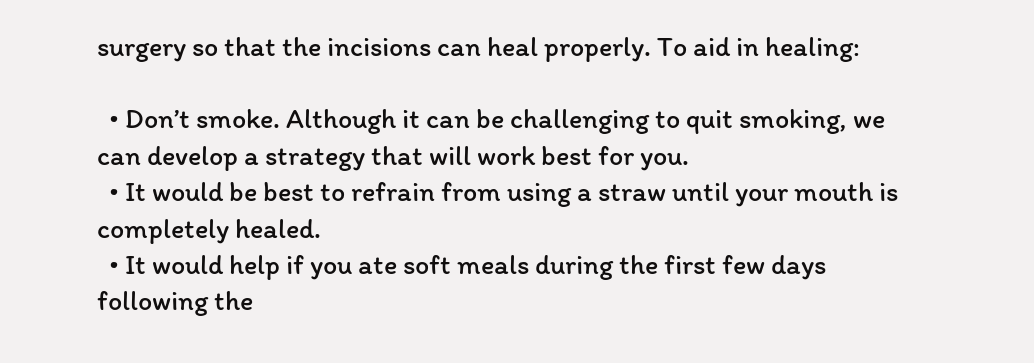surgery so that the incisions can heal properly. To aid in healing:

  • Don’t smoke. Although it can be challenging to quit smoking, we can develop a strategy that will work best for you.
  • It would be best to refrain from using a straw until your mouth is completely healed.
  • It would help if you ate soft meals during the first few days following the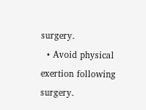surgery.
  • Avoid physical exertion following surgery.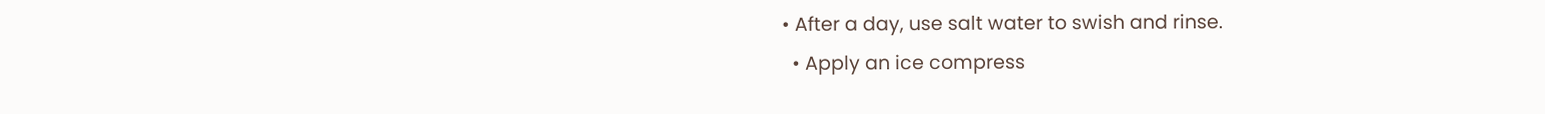• After a day, use salt water to swish and rinse.
  • Apply an ice compress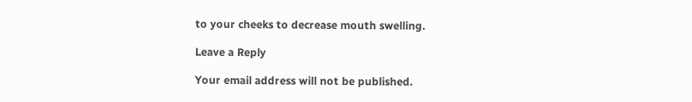to your cheeks to decrease mouth swelling.

Leave a Reply

Your email address will not be published.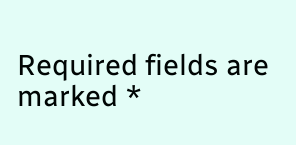Required fields are marked *